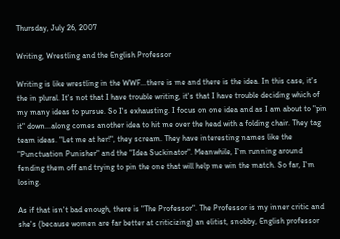Thursday, July 26, 2007

Writing, Wrestling and the English Professor

Writing is like wrestling in the WWF...there is me and there is the idea. In this case, it's the in plural. It's not that I have trouble writing, it's that I have trouble deciding which of my many ideas to pursue. So I's exhausting. I focus on one idea and as I am about to "pin it" down...along comes another idea to hit me over the head with a folding chair. They tag team ideas. "Let me at her!", they scream. They have interesting names like the "Punctuation Punisher" and the "Idea Suckinator". Meanwhile, I'm running around fending them off and trying to pin the one that will help me win the match. So far, I'm losing.

As if that isn't bad enough, there is "The Professor". The Professor is my inner critic and she's (because women are far better at criticizing) an elitist, snobby, English professor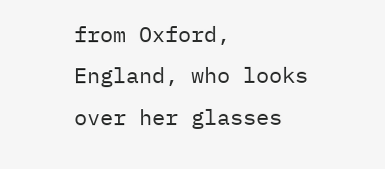from Oxford, England, who looks over her glasses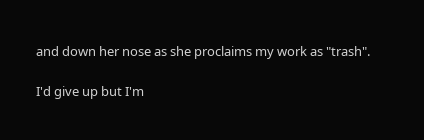and down her nose as she proclaims my work as "trash".

I'd give up but I'm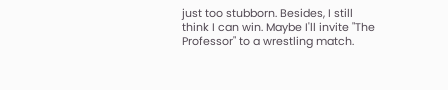just too stubborn. Besides, I still think I can win. Maybe I'll invite "The Professor" to a wrestling match.